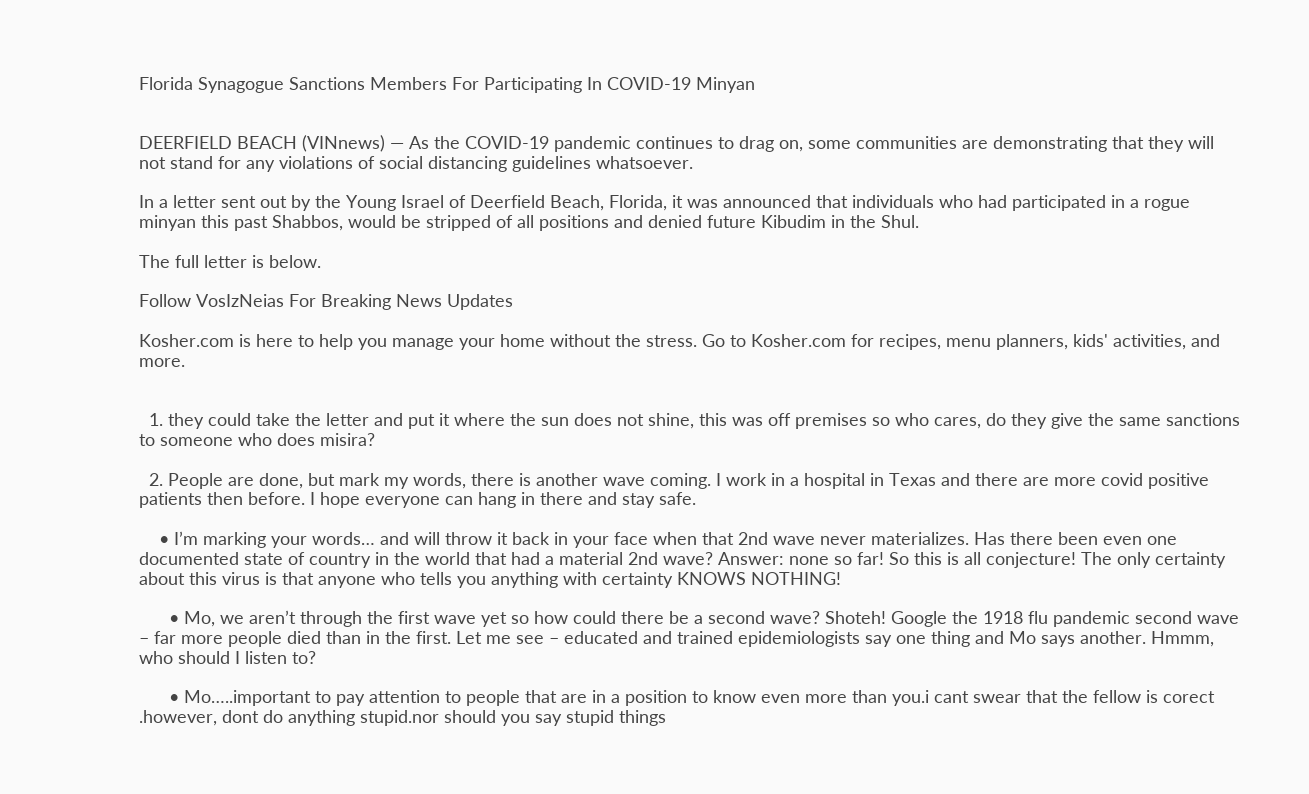Florida Synagogue Sanctions Members For Participating In COVID-19 Minyan


DEERFIELD BEACH (VINnews) — As the COVID-19 pandemic continues to drag on, some communities are demonstrating that they will not stand for any violations of social distancing guidelines whatsoever.

In a letter sent out by the Young Israel of Deerfield Beach, Florida, it was announced that individuals who had participated in a rogue minyan this past Shabbos, would be stripped of all positions and denied future Kibudim in the Shul.

The full letter is below.

Follow VosIzNeias For Breaking News Updates

Kosher.com is here to help you manage your home without the stress. Go to Kosher.com for recipes, menu planners, kids' activities, and more.


  1. they could take the letter and put it where the sun does not shine, this was off premises so who cares, do they give the same sanctions to someone who does misira?

  2. People are done, but mark my words, there is another wave coming. I work in a hospital in Texas and there are more covid positive patients then before. I hope everyone can hang in there and stay safe.

    • I’m marking your words… and will throw it back in your face when that 2nd wave never materializes. Has there been even one documented state of country in the world that had a material 2nd wave? Answer: none so far! So this is all conjecture! The only certainty about this virus is that anyone who tells you anything with certainty KNOWS NOTHING!

      • Mo, we aren’t through the first wave yet so how could there be a second wave? Shoteh! Google the 1918 flu pandemic second wave – far more people died than in the first. Let me see – educated and trained epidemiologists say one thing and Mo says another. Hmmm, who should I listen to?

      • Mo…..important to pay attention to people that are in a position to know even more than you.i cant swear that the fellow is corect .however, dont do anything stupid.nor should you say stupid things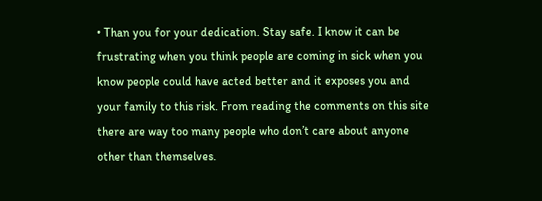• Than you for your dedication. Stay safe. I know it can be frustrating when you think people are coming in sick when you know people could have acted better and it exposes you and your family to this risk. From reading the comments on this site there are way too many people who don’t care about anyone other than themselves.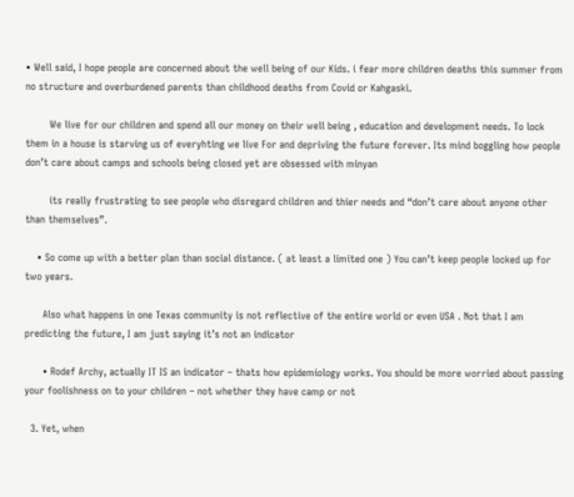• Well said, I hope people are concerned about the well being of our Kids. i fear more children deaths this summer from no structure and overburdened parents than childhood deaths from Covid or Kahgaski.

        We live for our children and spend all our money on their well being , education and development needs. To lock them in a house is starving us of everyhting we live For and depriving the future forever. Its mind boggling how people don’t care about camps and schools being closed yet are obsessed with minyan

        its really frustrating to see people who disregard children and thier needs and “don’t care about anyone other than themselves”.

    • So come up with a better plan than social distance. ( at least a limited one ) You can’t keep people locked up for two years.

      Also what happens in one Texas community is not reflective of the entire world or even USA . Not that I am predicting the future, I am just saying it’s not an indicator

      • Rodef Archy, actually IT IS an indicator – thats how epidemiology works. You should be more worried about passing your foolishness on to your children – not whether they have camp or not

  3. Yet, when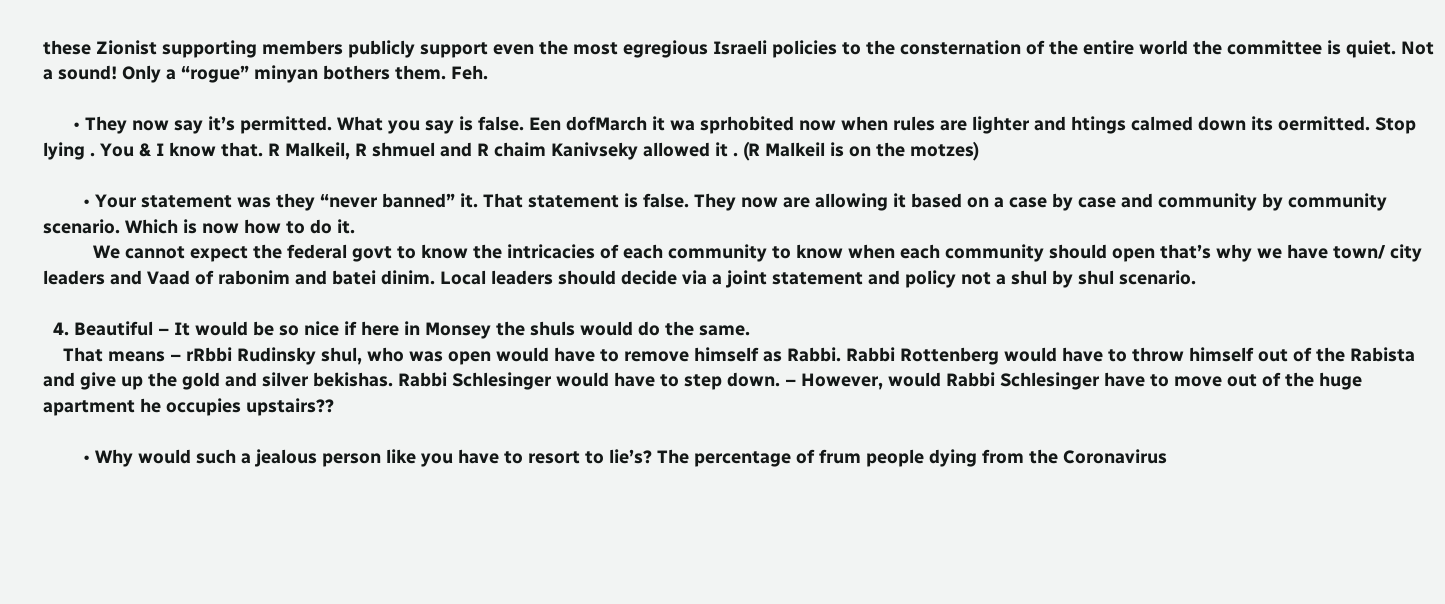these Zionist supporting members publicly support even the most egregious Israeli policies to the consternation of the entire world the committee is quiet. Not a sound! Only a “rogue” minyan bothers them. Feh.

      • They now say it’s permitted. What you say is false. Een dofMarch it wa sprhobited now when rules are lighter and htings calmed down its oermitted. Stop lying . You & I know that. R Malkeil, R shmuel and R chaim Kanivseky allowed it . (R Malkeil is on the motzes)

        • Your statement was they “never banned” it. That statement is false. They now are allowing it based on a case by case and community by community scenario. Which is now how to do it.
          We cannot expect the federal govt to know the intricacies of each community to know when each community should open that’s why we have town/ city leaders and Vaad of rabonim and batei dinim. Local leaders should decide via a joint statement and policy not a shul by shul scenario.

  4. Beautiful – It would be so nice if here in Monsey the shuls would do the same.
    That means – rRbbi Rudinsky shul, who was open would have to remove himself as Rabbi. Rabbi Rottenberg would have to throw himself out of the Rabista and give up the gold and silver bekishas. Rabbi Schlesinger would have to step down. – However, would Rabbi Schlesinger have to move out of the huge apartment he occupies upstairs??

        • Why would such a jealous person like you have to resort to lie’s? The percentage of frum people dying from the Coronavirus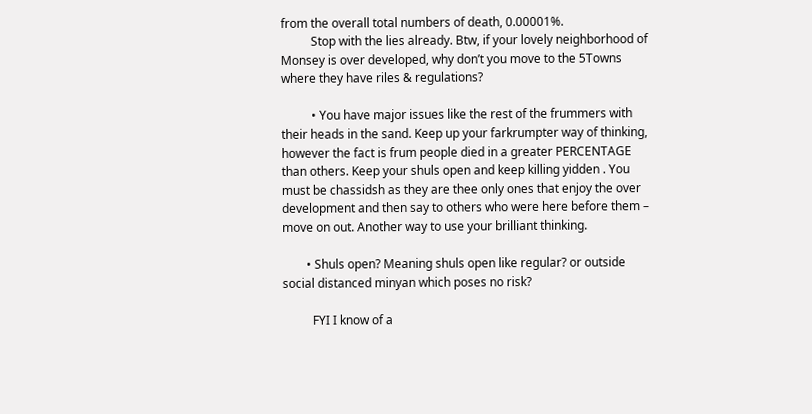from the overall total numbers of death, 0.00001%.
          Stop with the lies already. Btw, if your lovely neighborhood of Monsey is over developed, why don’t you move to the 5Towns where they have riles & regulations?

          • You have major issues like the rest of the frummers with their heads in the sand. Keep up your farkrumpter way of thinking, however the fact is frum people died in a greater PERCENTAGE than others. Keep your shuls open and keep killing yidden . You must be chassidsh as they are thee only ones that enjoy the over development and then say to others who were here before them – move on out. Another way to use your brilliant thinking.

        • Shuls open? Meaning shuls open like regular? or outside social distanced minyan which poses no risk?

          FYI I know of a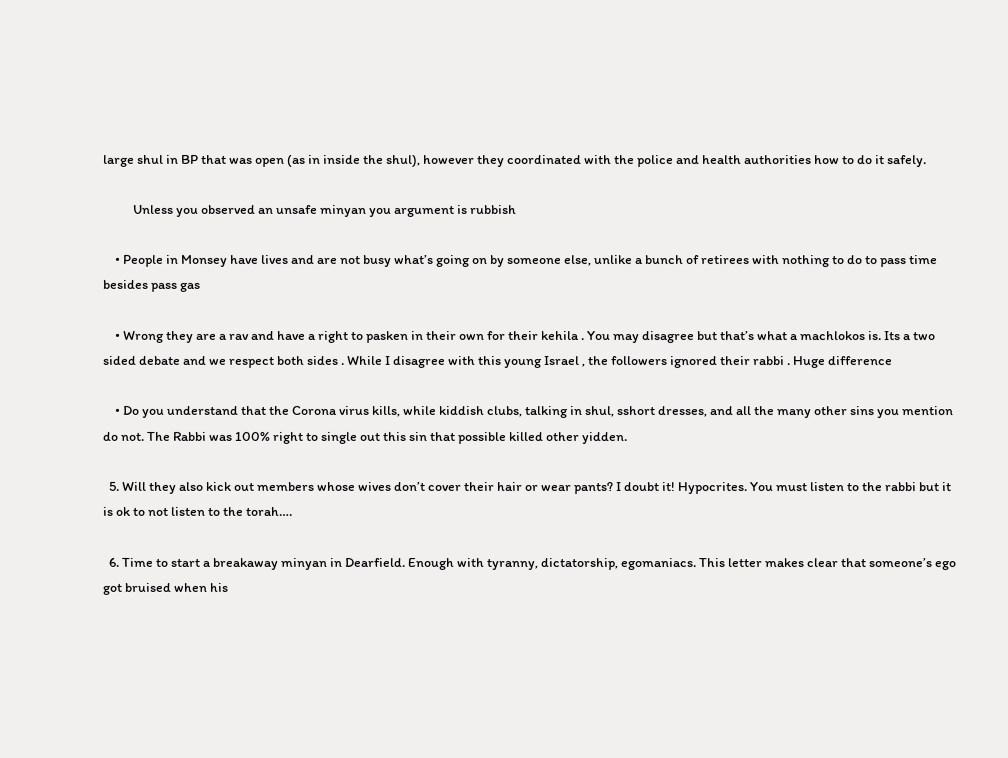large shul in BP that was open (as in inside the shul), however they coordinated with the police and health authorities how to do it safely.

          Unless you observed an unsafe minyan you argument is rubbish

    • People in Monsey have lives and are not busy what’s going on by someone else, unlike a bunch of retirees with nothing to do to pass time besides pass gas

    • Wrong they are a rav and have a right to pasken in their own for their kehila . You may disagree but that’s what a machlokos is. Its a two sided debate and we respect both sides . While I disagree with this young Israel , the followers ignored their rabbi . Huge difference

    • Do you understand that the Corona virus kills, while kiddish clubs, talking in shul, sshort dresses, and all the many other sins you mention do not. The Rabbi was 100% right to single out this sin that possible killed other yidden.

  5. Will they also kick out members whose wives don’t cover their hair or wear pants? I doubt it! Hypocrites. You must listen to the rabbi but it is ok to not listen to the torah….

  6. Time to start a breakaway minyan in Dearfield. Enough with tyranny, dictatorship, egomaniacs. This letter makes clear that someone’s ego got bruised when his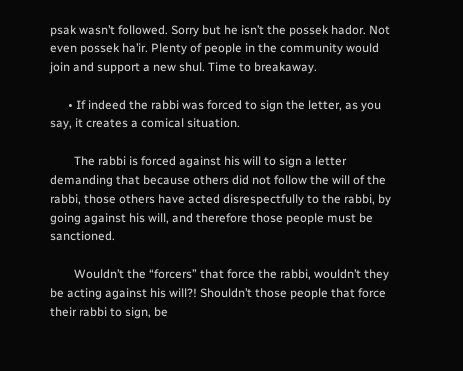psak wasn’t followed. Sorry but he isn’t the possek hador. Not even possek ha’ir. Plenty of people in the community would join and support a new shul. Time to breakaway.

      • If indeed the rabbi was forced to sign the letter, as you say, it creates a comical situation.

        The rabbi is forced against his will to sign a letter demanding that because others did not follow the will of the rabbi, those others have acted disrespectfully to the rabbi, by going against his will, and therefore those people must be sanctioned.

        Wouldn’t the “forcers” that force the rabbi, wouldn’t they be acting against his will?! Shouldn’t those people that force their rabbi to sign, be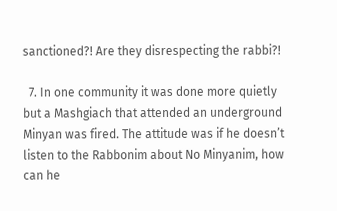sanctioned?! Are they disrespecting the rabbi?!

  7. In one community it was done more quietly but a Mashgiach that attended an underground Minyan was fired. The attitude was if he doesn’t listen to the Rabbonim about No Minyanim, how can he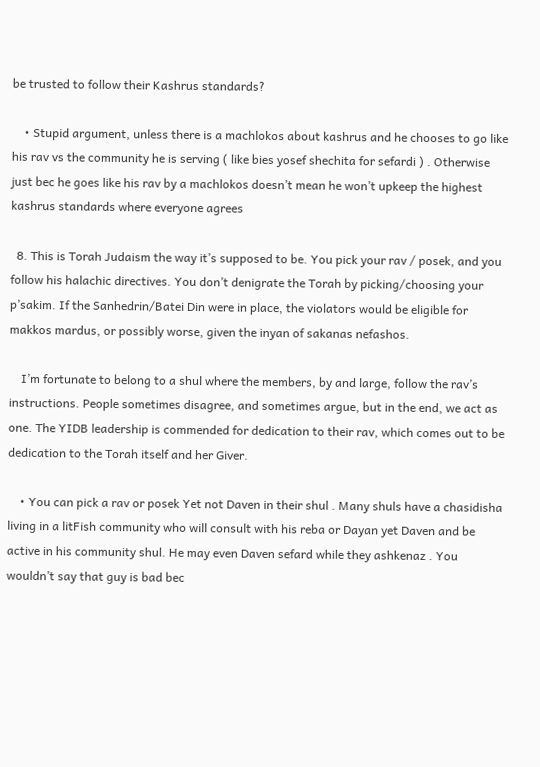be trusted to follow their Kashrus standards?

    • Stupid argument, unless there is a machlokos about kashrus and he chooses to go like his rav vs the community he is serving ( like bies yosef shechita for sefardi ) . Otherwise just bec he goes like his rav by a machlokos doesn’t mean he won’t upkeep the highest kashrus standards where everyone agrees

  8. This is Torah Judaism the way it’s supposed to be. You pick your rav / posek, and you follow his halachic directives. You don’t denigrate the Torah by picking/choosing your p’sakim. If the Sanhedrin/Batei Din were in place, the violators would be eligible for makkos mardus, or possibly worse, given the inyan of sakanas nefashos.

    I’m fortunate to belong to a shul where the members, by and large, follow the rav’s instructions. People sometimes disagree, and sometimes argue, but in the end, we act as one. The YIDB leadership is commended for dedication to their rav, which comes out to be dedication to the Torah itself and her Giver.

    • You can pick a rav or posek Yet not Daven in their shul . Many shuls have a chasidisha living in a litFish community who will consult with his reba or Dayan yet Daven and be active in his community shul. He may even Daven sefard while they ashkenaz . You wouldn’t say that guy is bad bec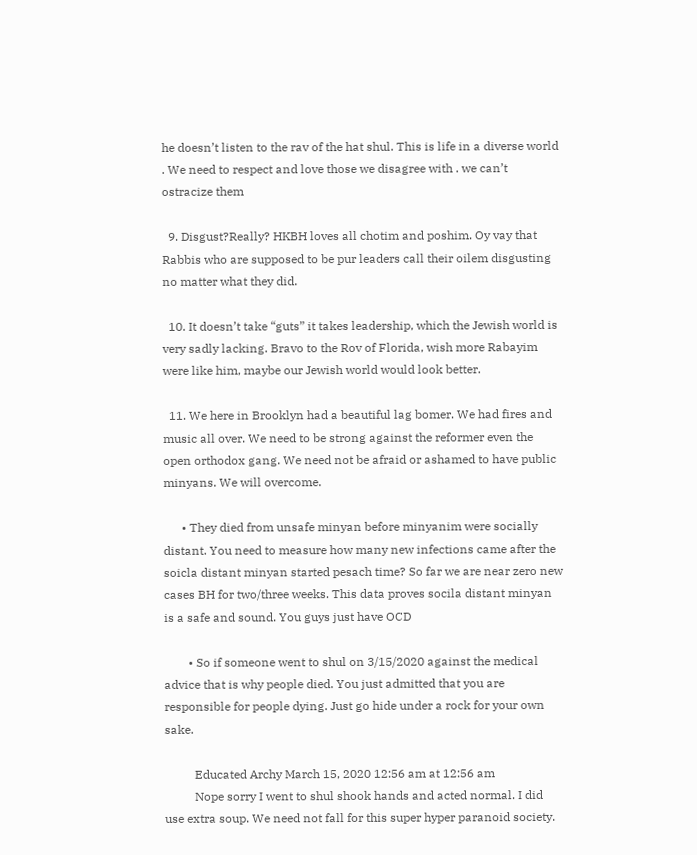he doesn’t listen to the rav of the hat shul. This is life in a diverse world . We need to respect and love those we disagree with . we can’t ostracize them

  9. Disgust?Really? HKBH loves all chotim and poshim. Oy vay that Rabbis who are supposed to be pur leaders call their oilem disgusting no matter what they did.

  10. It doesn’t take “guts” it takes leadership, which the Jewish world is very sadly lacking. Bravo to the Rov of Florida, wish more Rabayim were like him, maybe our Jewish world would look better.

  11. We here in Brooklyn had a beautiful lag bomer. We had fires and music all over. We need to be strong against the reformer even the open orthodox gang. We need not be afraid or ashamed to have public minyans. We will overcome.

      • They died from unsafe minyan before minyanim were socially distant. You need to measure how many new infections came after the soicla distant minyan started pesach time? So far we are near zero new cases BH for two/three weeks. This data proves socila distant minyan is a safe and sound. You guys just have OCD

        • So if someone went to shul on 3/15/2020 against the medical advice that is why people died. You just admitted that you are responsible for people dying. Just go hide under a rock for your own sake.

          Educated Archy March 15, 2020 12:56 am at 12:56 am
          Nope sorry I went to shul shook hands and acted normal. I did use extra soup. We need not fall for this super hyper paranoid society.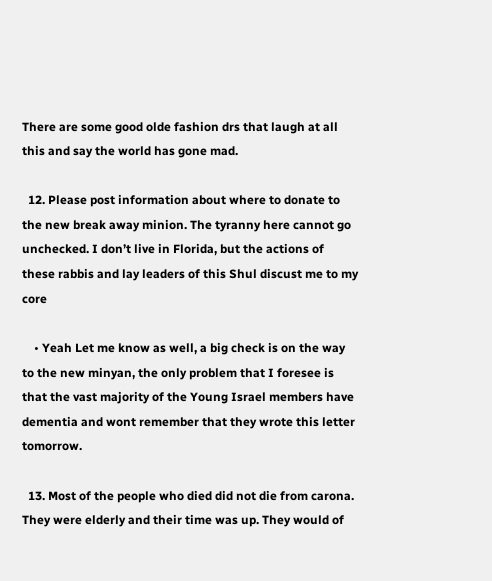There are some good olde fashion drs that laugh at all this and say the world has gone mad.

  12. Please post information about where to donate to the new break away minion. The tyranny here cannot go unchecked. I don’t live in Florida, but the actions of these rabbis and lay leaders of this Shul discust me to my core

    • Yeah Let me know as well, a big check is on the way to the new minyan, the only problem that I foresee is that the vast majority of the Young Israel members have dementia and wont remember that they wrote this letter tomorrow.

  13. Most of the people who died did not die from carona. They were elderly and their time was up. They would of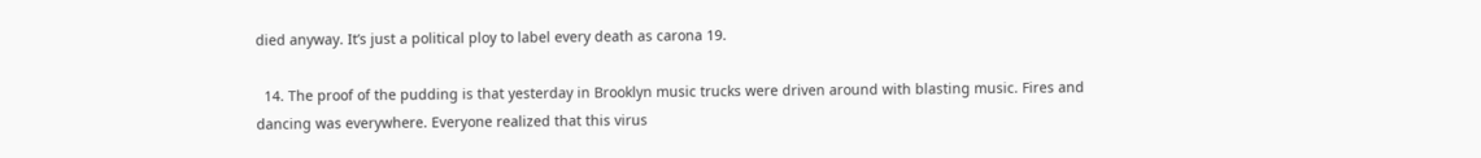died anyway. It’s just a political ploy to label every death as carona 19.

  14. The proof of the pudding is that yesterday in Brooklyn music trucks were driven around with blasting music. Fires and dancing was everywhere. Everyone realized that this virus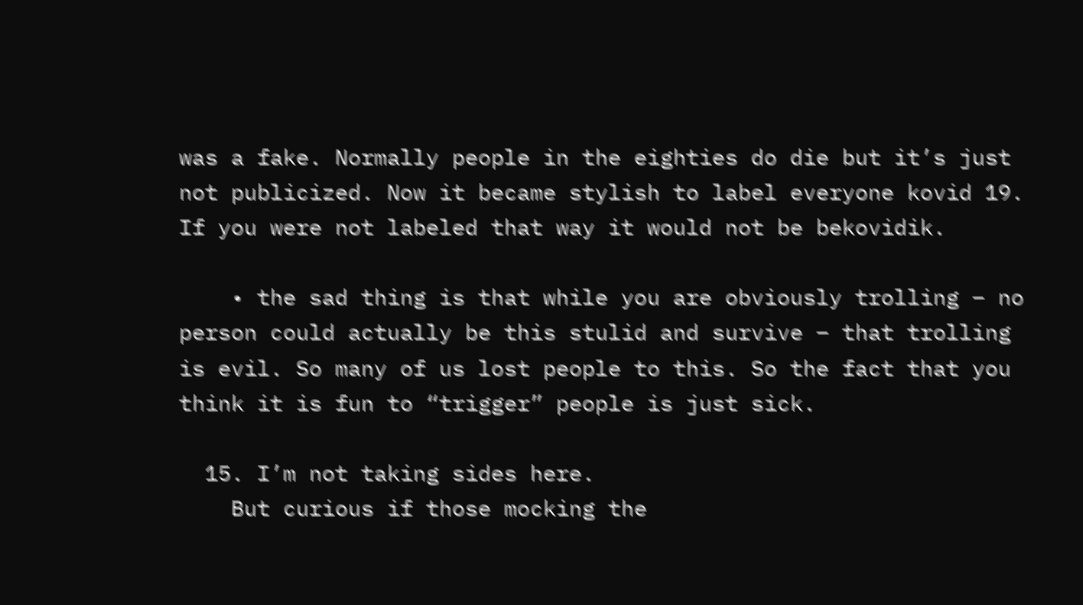was a fake. Normally people in the eighties do die but it’s just not publicized. Now it became stylish to label everyone kovid 19. If you were not labeled that way it would not be bekovidik.

    • the sad thing is that while you are obviously trolling – no person could actually be this stulid and survive – that trolling is evil. So many of us lost people to this. So the fact that you think it is fun to “trigger” people is just sick.

  15. I’m not taking sides here.
    But curious if those mocking the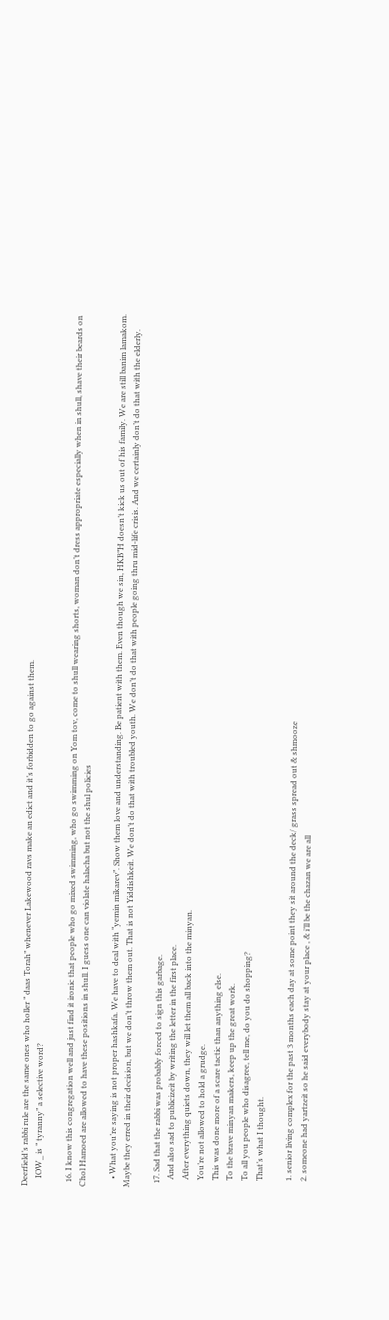Deerfield’s rabbi rule are the same ones who holler ” daas Torah” whenever Lakewood ravs make an edict and it’s forbidden to go against them.
    IOW_ is ” tyranny” a selective word?

  16. I know this congregation well and just find it ironic that people who go mixed swimming, who go swimming on Yom tov, come to shull wearing shorts, woman don’t dress appropriate especially when in shull, shave their beards on Chol Hamoed are allowed to have these positions in shull. I guess one can violate halacha but not the shul policies

    • What you’re saying is not proper hashkafa. We have to deal with “yemin mikarev”. Show them love and understanding. Be patient with them. Even though we sin, HKB”H doesn’t kick us out of his family. We are still banim lamakom. Maybe they erred in their decision, but we don’t throw them out. That is not Yiddishkeit. We don’t do that with troubled youth. We don’t do that with people going thru mid-life crisis. And we certainly don’t do that with the elderly.

  17. Sad that the rabbi was probably forced to sign this garbage.
    And also sad to publicizeit by writing the letter in the first place.
    After everything quiets down, they will let them all back into the minyan.
    You’re not allowed to hold a grudge.
    This was done more of a scare tactic than anything else.
    To the brave minyan makers, keep up the great work.
    To all you people who disagree, tell me, do you do shopping?
    That’s what I thought.

    1. senior living complex for the past 3 months each day at some point they sit around the deck/ grass spread out & shmooze
    2. someone had yartzeit so he said everybody stay at your place , & i’ll be the chazan we are all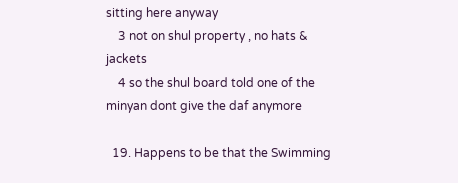sitting here anyway
    3 not on shul property , no hats & jackets
    4 so the shul board told one of the minyan dont give the daf anymore

  19. Happens to be that the Swimming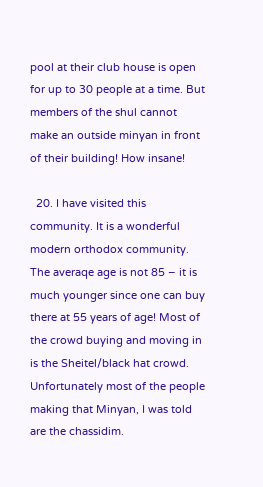pool at their club house is open for up to 30 people at a time. But members of the shul cannot make an outside minyan in front of their building! How insane!

  20. I have visited this community. It is a wonderful modern orthodox community. The averaqe age is not 85 – it is much younger since one can buy there at 55 years of age! Most of the crowd buying and moving in is the Sheitel/black hat crowd. Unfortunately most of the people making that Minyan, I was told are the chassidim.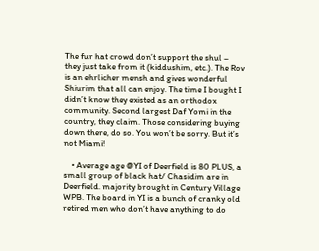The fur hat crowd don’t support the shul – they just take from it (kiddushim, etc.). The Rov is an ehrlicher mensh and gives wonderful Shiurim that all can enjoy. The time I bought I didn’t know they existed as an orthodox community. Second largest Daf Yomi in the country, they claim. Those considering buying down there, do so. You won’t be sorry. But it’s not Miami!

    • Average age @YI of Deerfield is 80 PLUS, a small group of black hat/ Chasidim are in Deerfield. majority brought in Century Village WPB. The board in YI is a bunch of cranky old retired men who don’t have anything to do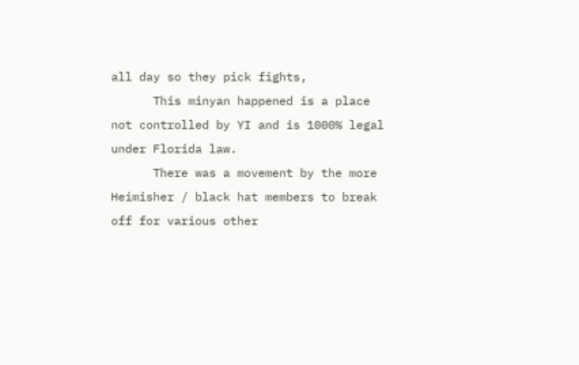all day so they pick fights,
      This minyan happened is a place not controlled by YI and is 1000% legal under Florida law.
      There was a movement by the more Heimisher / black hat members to break off for various other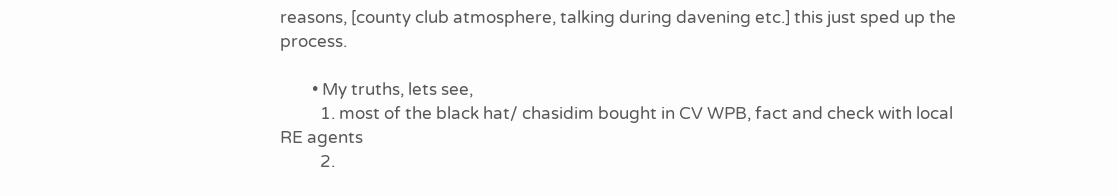reasons, [county club atmosphere, talking during davening etc.] this just sped up the process.

        • My truths, lets see,
          1. most of the black hat/ chasidim bought in CV WPB, fact and check with local RE agents
          2.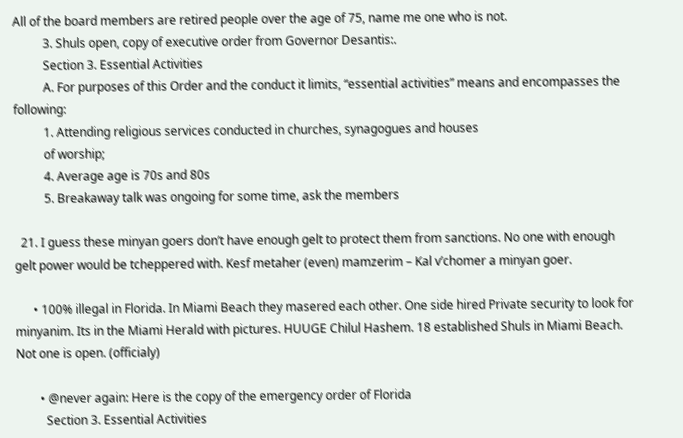All of the board members are retired people over the age of 75, name me one who is not.
          3. Shuls open, copy of executive order from Governor Desantis:.
          Section 3. Essential Activities
          A. For purposes of this Order and the conduct it limits, “essential activities” means and encompasses the following:
          1. Attending religious services conducted in churches, synagogues and houses
          of worship;
          4. Average age is 70s and 80s
          5. Breakaway talk was ongoing for some time, ask the members

  21. I guess these minyan goers don’t have enough gelt to protect them from sanctions. No one with enough gelt power would be tcheppered with. Kesf metaher (even) mamzerim – Kal v’chomer a minyan goer.

      • 100% illegal in Florida. In Miami Beach they masered each other. One side hired Private security to look for minyanim. Its in the Miami Herald with pictures. HUUGE Chilul Hashem. 18 established Shuls in Miami Beach. Not one is open. (officialy)

        • @never again: Here is the copy of the emergency order of Florida
          Section 3. Essential Activities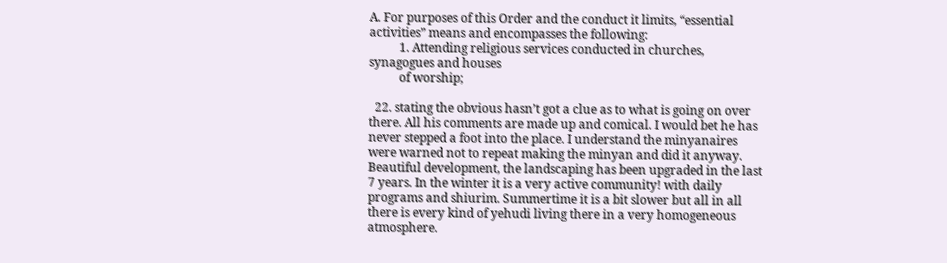A. For purposes of this Order and the conduct it limits, “essential activities” means and encompasses the following:
          1. Attending religious services conducted in churches, synagogues and houses
          of worship;

  22. stating the obvious hasn’t got a clue as to what is going on over there. All his comments are made up and comical. I would bet he has never stepped a foot into the place. I understand the minyanaires were warned not to repeat making the minyan and did it anyway. Beautiful development, the landscaping has been upgraded in the last 7 years. In the winter it is a very active community! with daily programs and shiurim. Summertime it is a bit slower but all in all there is every kind of yehudi living there in a very homogeneous atmosphere.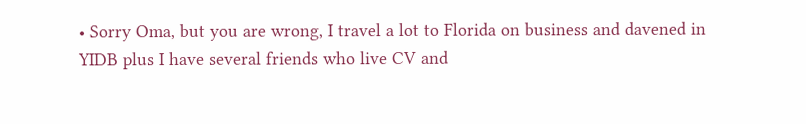• Sorry Oma, but you are wrong, I travel a lot to Florida on business and davened in YIDB plus I have several friends who live CV and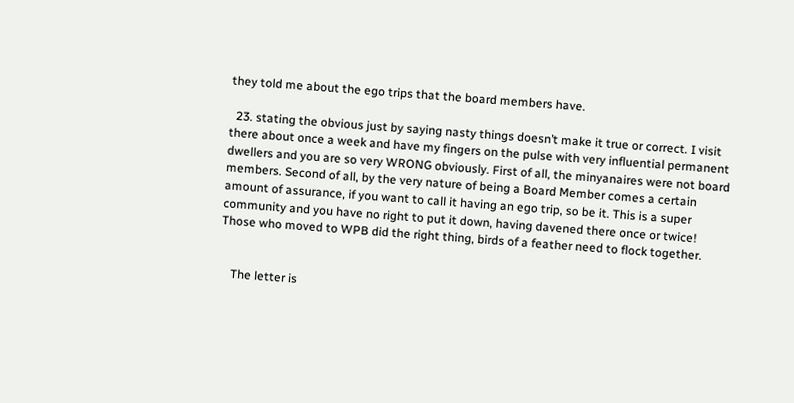they told me about the ego trips that the board members have.

  23. stating the obvious just by saying nasty things doesn’t make it true or correct. I visit there about once a week and have my fingers on the pulse with very influential permanent dwellers and you are so very WRONG obviously. First of all, the minyanaires were not board members. Second of all, by the very nature of being a Board Member comes a certain amount of assurance, if you want to call it having an ego trip, so be it. This is a super community and you have no right to put it down, having davened there once or twice! Those who moved to WPB did the right thing, birds of a feather need to flock together.


    The letter is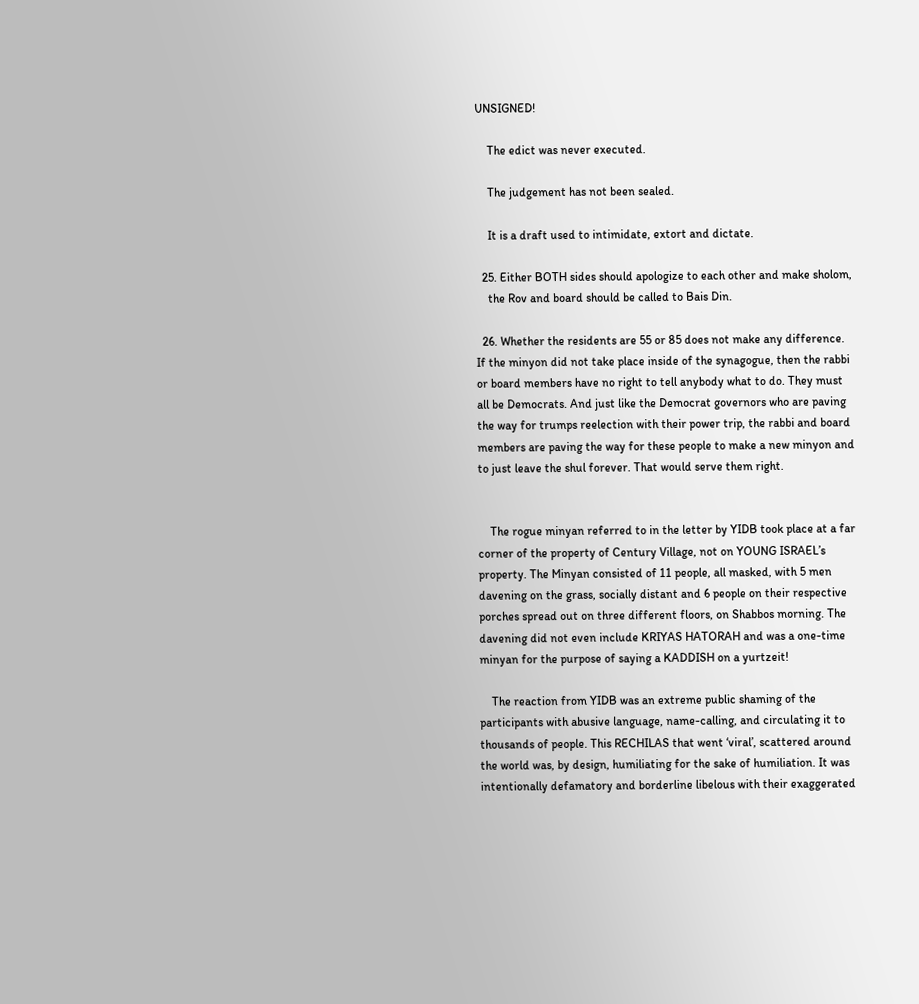UNSIGNED!

    The edict was never executed.

    The judgement has not been sealed.

    It is a draft used to intimidate, extort and dictate.

  25. Either BOTH sides should apologize to each other and make sholom,
    the Rov and board should be called to Bais Din.

  26. Whether the residents are 55 or 85 does not make any difference. If the minyon did not take place inside of the synagogue, then the rabbi or board members have no right to tell anybody what to do. They must all be Democrats. And just like the Democrat governors who are paving the way for trumps reelection with their power trip, the rabbi and board members are paving the way for these people to make a new minyon and to just leave the shul forever. That would serve them right.


    The rogue minyan referred to in the letter by YIDB took place at a far corner of the property of Century Village, not on YOUNG ISRAEL’s property. The Minyan consisted of 11 people, all masked, with 5 men davening on the grass, socially distant and 6 people on their respective porches spread out on three different floors, on Shabbos morning. The davening did not even include KRIYAS HATORAH and was a one-time minyan for the purpose of saying a KADDISH on a yurtzeit!

    The reaction from YIDB was an extreme public shaming of the participants with abusive language, name-calling, and circulating it to thousands of people. This RECHILAS that went ‘viral’, scattered around the world was, by design, humiliating for the sake of humiliation. It was intentionally defamatory and borderline libelous with their exaggerated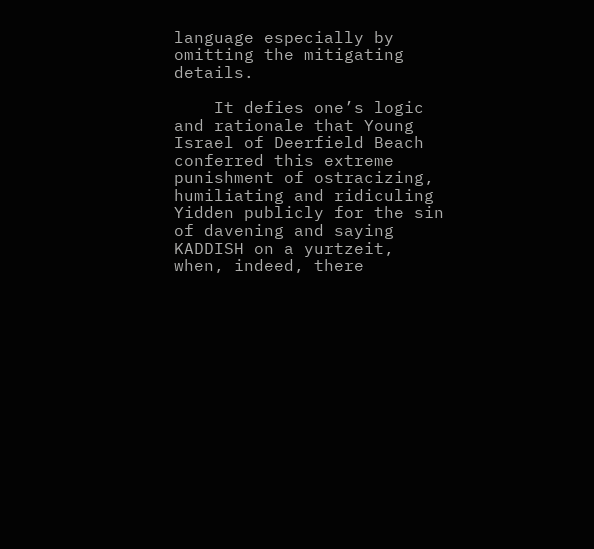language especially by omitting the mitigating details.

    It defies one’s logic and rationale that Young Israel of Deerfield Beach conferred this extreme punishment of ostracizing, humiliating and ridiculing Yidden publicly for the sin of davening and saying KADDISH on a yurtzeit, when, indeed, there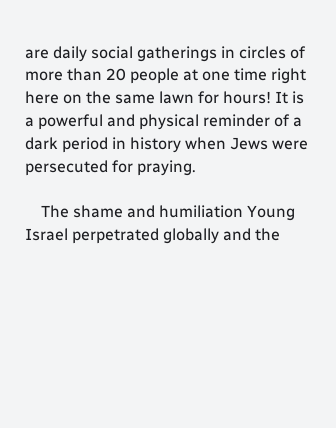are daily social gatherings in circles of more than 20 people at one time right here on the same lawn for hours! It is a powerful and physical reminder of a dark period in history when Jews were persecuted for praying.

    The shame and humiliation Young Israel perpetrated globally and the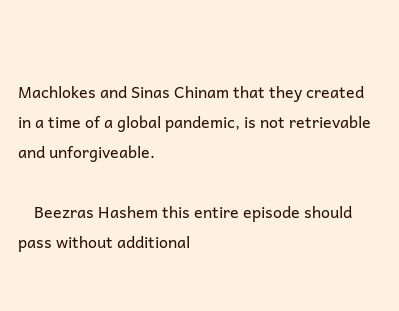Machlokes and Sinas Chinam that they created in a time of a global pandemic, is not retrievable and unforgiveable.

    Beezras Hashem this entire episode should pass without additional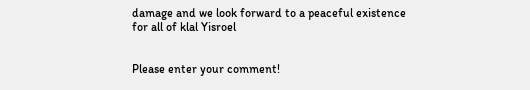damage and we look forward to a peaceful existence for all of klal Yisroel


Please enter your comment!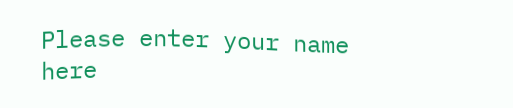Please enter your name here